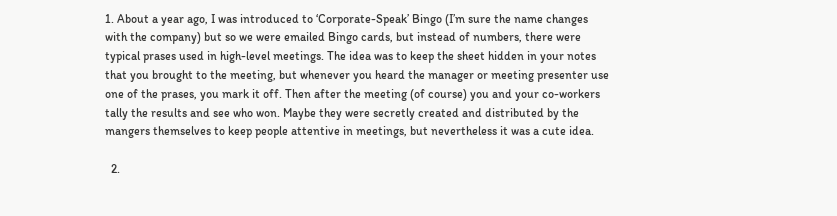1. About a year ago, I was introduced to ‘Corporate-Speak’ Bingo (I’m sure the name changes with the company) but so we were emailed Bingo cards, but instead of numbers, there were typical prases used in high-level meetings. The idea was to keep the sheet hidden in your notes that you brought to the meeting, but whenever you heard the manager or meeting presenter use one of the prases, you mark it off. Then after the meeting (of course) you and your co-workers tally the results and see who won. Maybe they were secretly created and distributed by the mangers themselves to keep people attentive in meetings, but nevertheless it was a cute idea.

  2.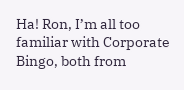Ha! Ron, I’m all too familiar with Corporate Bingo, both from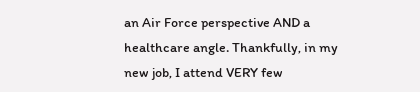an Air Force perspective AND a healthcare angle. Thankfully, in my new job, I attend VERY few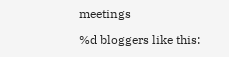meetings

%d bloggers like this: